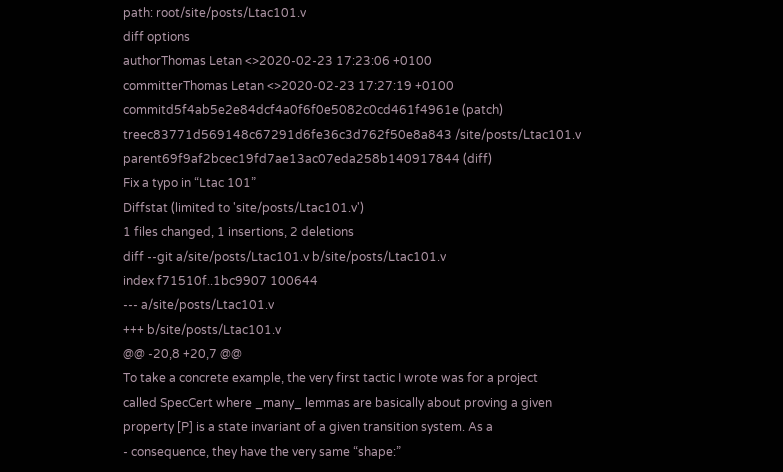path: root/site/posts/Ltac101.v
diff options
authorThomas Letan <>2020-02-23 17:23:06 +0100
committerThomas Letan <>2020-02-23 17:27:19 +0100
commitd5f4ab5e2e84dcf4a0f6f0e5082c0cd461f4961e (patch)
treec83771d569148c67291d6fe36c3d762f50e8a843 /site/posts/Ltac101.v
parent69f9af2bcec19fd7ae13ac07eda258b140917844 (diff)
Fix a typo in “Ltac 101”
Diffstat (limited to 'site/posts/Ltac101.v')
1 files changed, 1 insertions, 2 deletions
diff --git a/site/posts/Ltac101.v b/site/posts/Ltac101.v
index f71510f..1bc9907 100644
--- a/site/posts/Ltac101.v
+++ b/site/posts/Ltac101.v
@@ -20,8 +20,7 @@
To take a concrete example, the very first tactic I wrote was for a project
called SpecCert where _many_ lemmas are basically about proving a given
property [P] is a state invariant of a given transition system. As a
- consequence, they have the very same “shape:”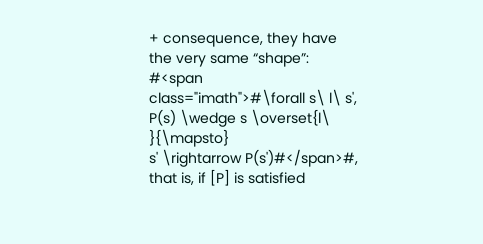+ consequence, they have the very same “shape”:
#<span class="imath">#\forall s\ l\ s', P(s) \wedge s \overset{l\ }{\mapsto}
s' \rightarrow P(s')#</span>#, that is, if [P] is satisfied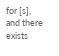for [s], and there
exists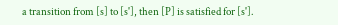a transition from [s] to [s'], then [P] is satisfied for [s'].